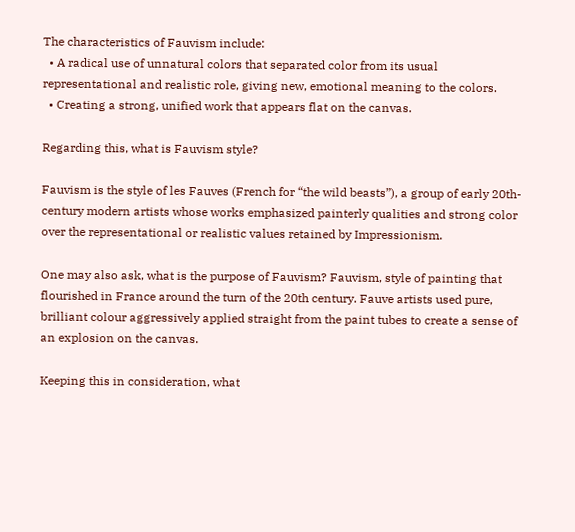The characteristics of Fauvism include:
  • A radical use of unnatural colors that separated color from its usual representational and realistic role, giving new, emotional meaning to the colors.
  • Creating a strong, unified work that appears flat on the canvas.

Regarding this, what is Fauvism style?

Fauvism is the style of les Fauves (French for “the wild beasts”), a group of early 20th-century modern artists whose works emphasized painterly qualities and strong color over the representational or realistic values retained by Impressionism.

One may also ask, what is the purpose of Fauvism? Fauvism, style of painting that flourished in France around the turn of the 20th century. Fauve artists used pure, brilliant colour aggressively applied straight from the paint tubes to create a sense of an explosion on the canvas.

Keeping this in consideration, what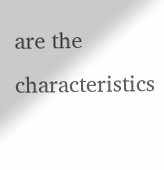are the characteristics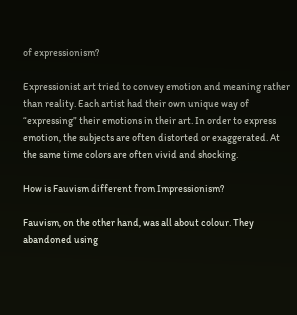of expressionism?

Expressionist art tried to convey emotion and meaning rather than reality. Each artist had their own unique way of “expressing” their emotions in their art. In order to express emotion, the subjects are often distorted or exaggerated. At the same time colors are often vivid and shocking.

How is Fauvism different from Impressionism?

Fauvism, on the other hand, was all about colour. They abandoned using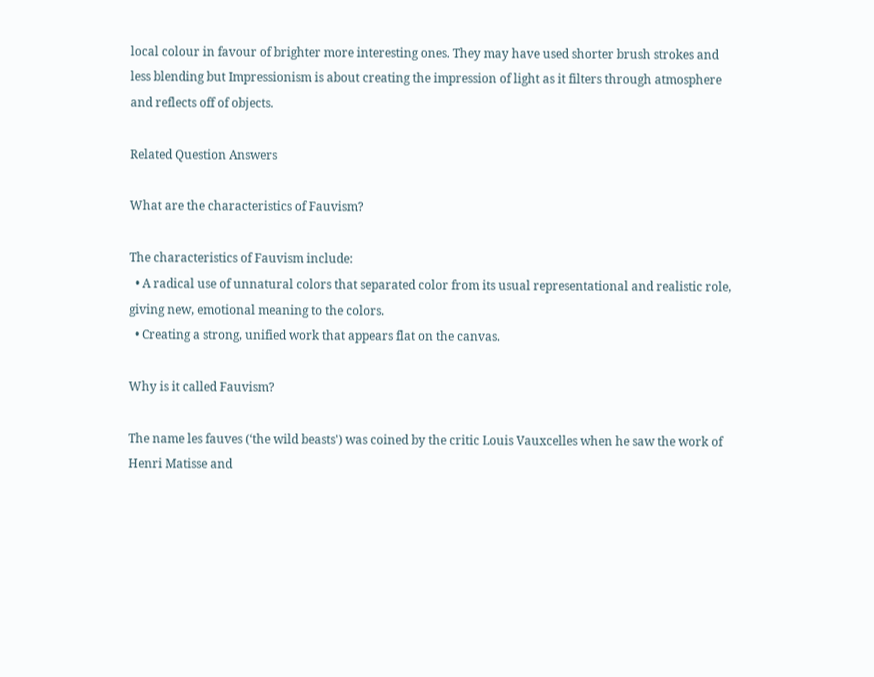local colour in favour of brighter more interesting ones. They may have used shorter brush strokes and less blending but Impressionism is about creating the impression of light as it filters through atmosphere and reflects off of objects.

Related Question Answers

What are the characteristics of Fauvism?

The characteristics of Fauvism include:
  • A radical use of unnatural colors that separated color from its usual representational and realistic role, giving new, emotional meaning to the colors.
  • Creating a strong, unified work that appears flat on the canvas.

Why is it called Fauvism?

The name les fauves (‘the wild beasts') was coined by the critic Louis Vauxcelles when he saw the work of Henri Matisse and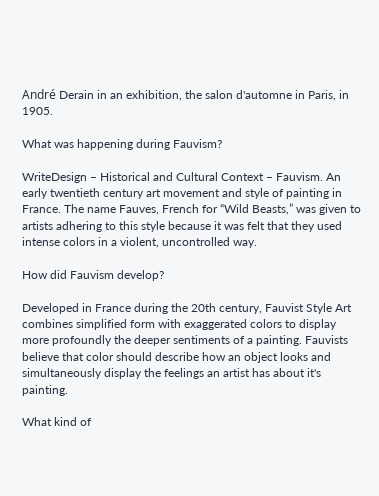André Derain in an exhibition, the salon d'automne in Paris, in 1905.

What was happening during Fauvism?

WriteDesign – Historical and Cultural Context – Fauvism. An early twentieth century art movement and style of painting in France. The name Fauves, French for “Wild Beasts,” was given to artists adhering to this style because it was felt that they used intense colors in a violent, uncontrolled way.

How did Fauvism develop?

Developed in France during the 20th century, Fauvist Style Art combines simplified form with exaggerated colors to display more profoundly the deeper sentiments of a painting. Fauvists believe that color should describe how an object looks and simultaneously display the feelings an artist has about it's painting.

What kind of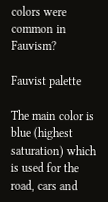colors were common in Fauvism?

Fauvist palette

The main color is blue (highest saturation) which is used for the road, cars and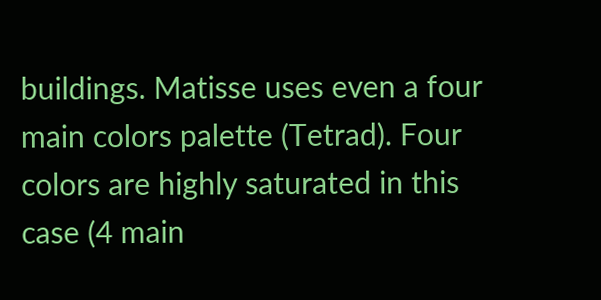buildings. Matisse uses even a four main colors palette (Tetrad). Four colors are highly saturated in this case (4 main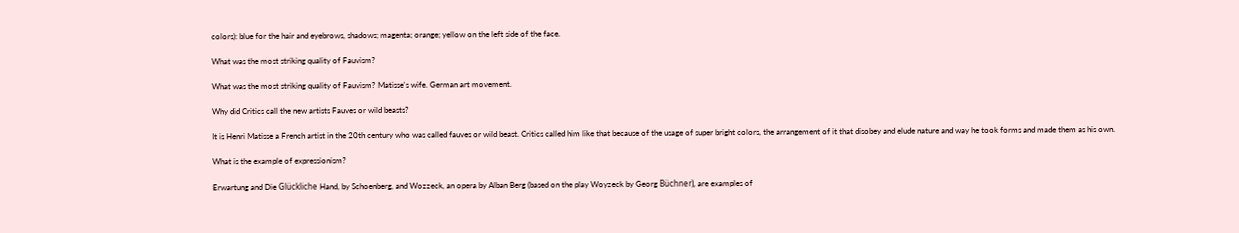colors): blue for the hair and eyebrows, shadows; magenta; orange; yellow on the left side of the face.

What was the most striking quality of Fauvism?

What was the most striking quality of Fauvism? Matisse's wife. German art movement.

Why did Critics call the new artists Fauves or wild beasts?

It is Henri Matisse a French artist in the 20th century who was called fauves or wild beast. Critics called him like that because of the usage of super bright colors, the arrangement of it that disobey and elude nature and way he took forms and made them as his own.

What is the example of expressionism?

Erwartung and Die Glückliche Hand, by Schoenberg, and Wozzeck, an opera by Alban Berg (based on the play Woyzeck by Georg Büchner), are examples of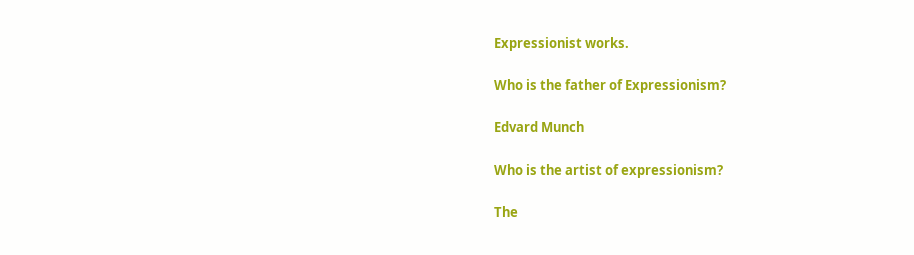Expressionist works.

Who is the father of Expressionism?

Edvard Munch

Who is the artist of expressionism?

The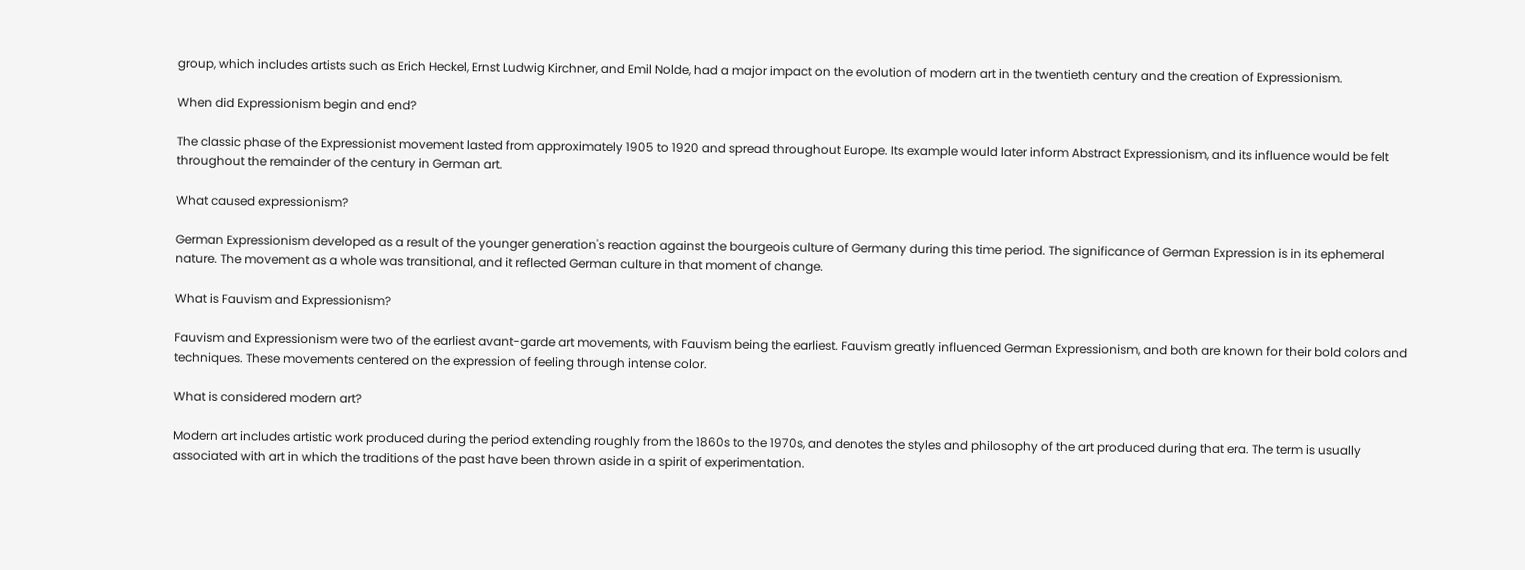group, which includes artists such as Erich Heckel, Ernst Ludwig Kirchner, and Emil Nolde, had a major impact on the evolution of modern art in the twentieth century and the creation of Expressionism.

When did Expressionism begin and end?

The classic phase of the Expressionist movement lasted from approximately 1905 to 1920 and spread throughout Europe. Its example would later inform Abstract Expressionism, and its influence would be felt throughout the remainder of the century in German art.

What caused expressionism?

German Expressionism developed as a result of the younger generation's reaction against the bourgeois culture of Germany during this time period. The significance of German Expression is in its ephemeral nature. The movement as a whole was transitional, and it reflected German culture in that moment of change.

What is Fauvism and Expressionism?

Fauvism and Expressionism were two of the earliest avant-garde art movements, with Fauvism being the earliest. Fauvism greatly influenced German Expressionism, and both are known for their bold colors and techniques. These movements centered on the expression of feeling through intense color.

What is considered modern art?

Modern art includes artistic work produced during the period extending roughly from the 1860s to the 1970s, and denotes the styles and philosophy of the art produced during that era. The term is usually associated with art in which the traditions of the past have been thrown aside in a spirit of experimentation.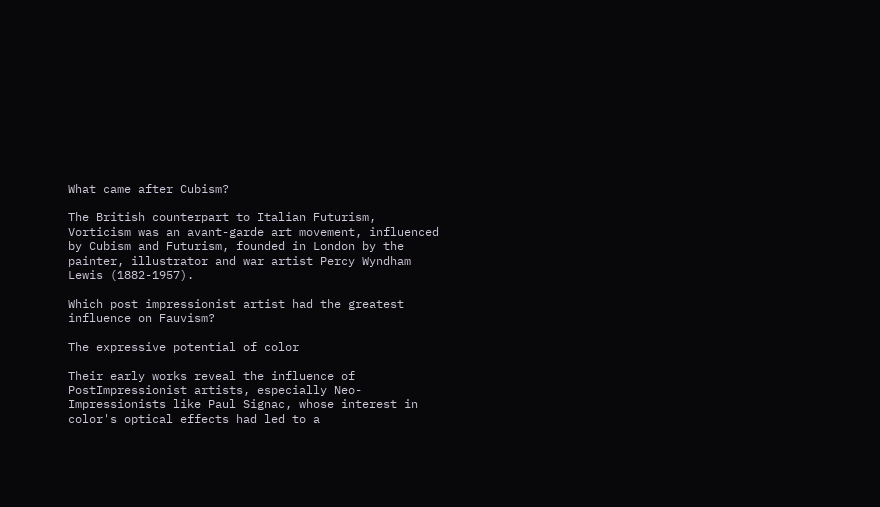What came after Cubism?

The British counterpart to Italian Futurism, Vorticism was an avant-garde art movement, influenced by Cubism and Futurism, founded in London by the painter, illustrator and war artist Percy Wyndham Lewis (1882-1957).

Which post impressionist artist had the greatest influence on Fauvism?

The expressive potential of color

Their early works reveal the influence of PostImpressionist artists, especially Neo-Impressionists like Paul Signac, whose interest in color's optical effects had led to a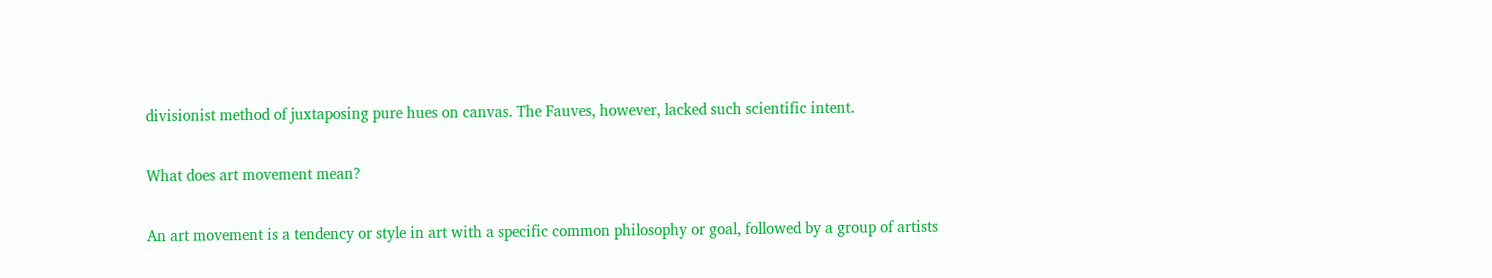divisionist method of juxtaposing pure hues on canvas. The Fauves, however, lacked such scientific intent.

What does art movement mean?

An art movement is a tendency or style in art with a specific common philosophy or goal, followed by a group of artists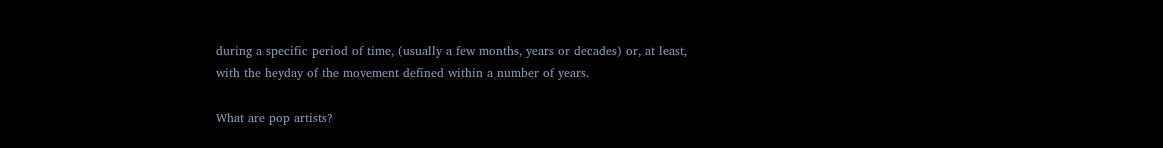during a specific period of time, (usually a few months, years or decades) or, at least, with the heyday of the movement defined within a number of years.

What are pop artists?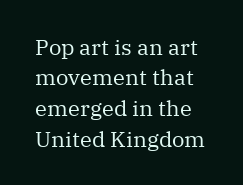Pop art is an art movement that emerged in the United Kingdom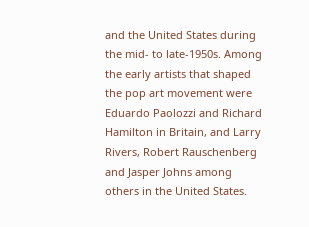and the United States during the mid- to late-1950s. Among the early artists that shaped the pop art movement were Eduardo Paolozzi and Richard Hamilton in Britain, and Larry Rivers, Robert Rauschenberg and Jasper Johns among others in the United States.